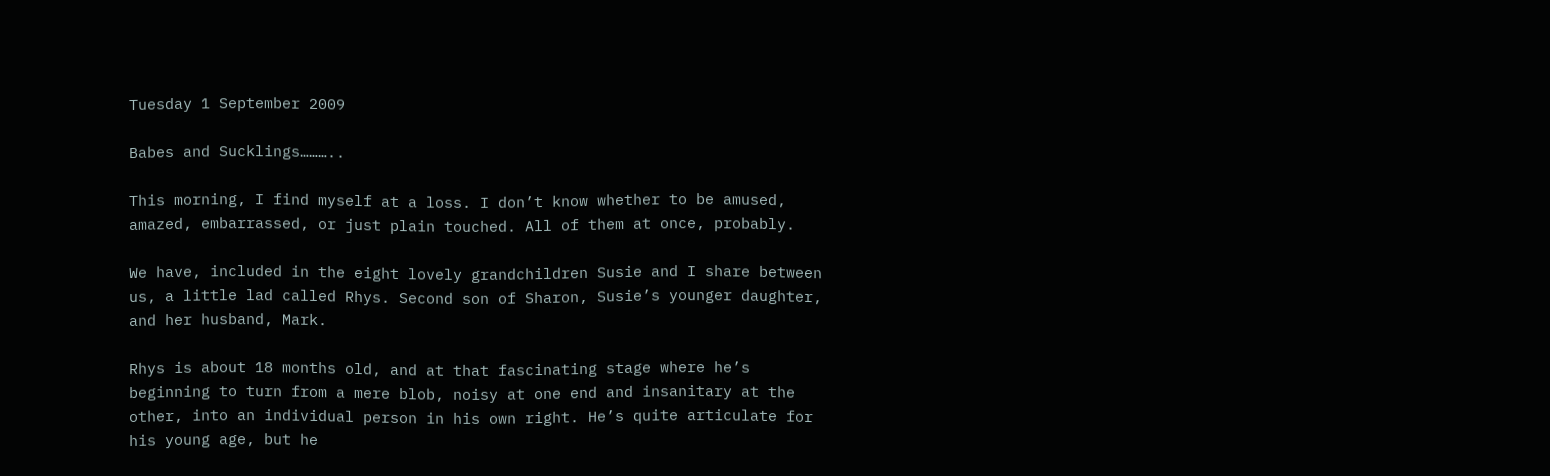Tuesday 1 September 2009

Babes and Sucklings………..

This morning, I find myself at a loss. I don’t know whether to be amused, amazed, embarrassed, or just plain touched. All of them at once, probably.

We have, included in the eight lovely grandchildren Susie and I share between us, a little lad called Rhys. Second son of Sharon, Susie’s younger daughter, and her husband, Mark.

Rhys is about 18 months old, and at that fascinating stage where he’s beginning to turn from a mere blob, noisy at one end and insanitary at the other, into an individual person in his own right. He’s quite articulate for his young age, but he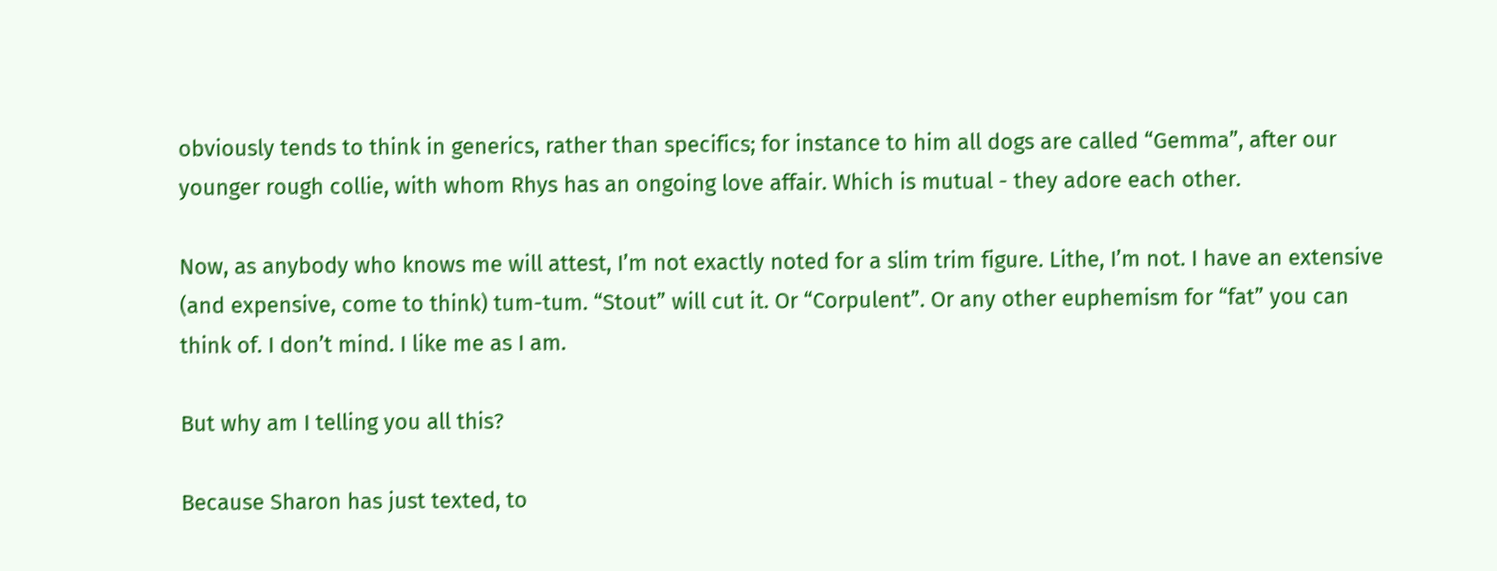obviously tends to think in generics, rather than specifics; for instance to him all dogs are called “Gemma”, after our younger rough collie, with whom Rhys has an ongoing love affair. Which is mutual - they adore each other.

Now, as anybody who knows me will attest, I’m not exactly noted for a slim trim figure. Lithe, I’m not. I have an extensive (and expensive, come to think) tum-tum. “Stout” will cut it. Or “Corpulent”. Or any other euphemism for “fat” you can think of. I don’t mind. I like me as I am.

But why am I telling you all this?

Because Sharon has just texted, to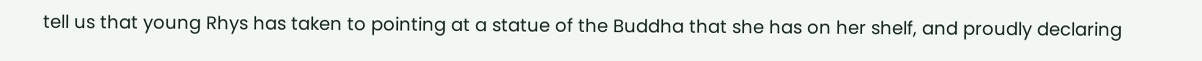tell us that young Rhys has taken to pointing at a statue of the Buddha that she has on her shelf, and proudly declaring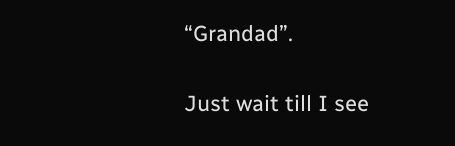“Grandad”.

Just wait till I see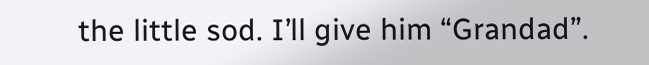the little sod. I’ll give him “Grandad”.